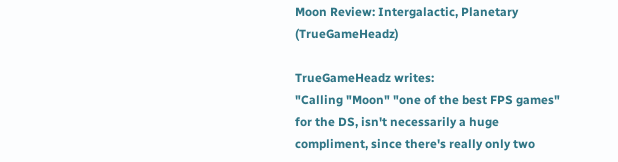Moon Review: Intergalactic, Planetary (TrueGameHeadz)

TrueGameHeadz writes:
"Calling "Moon" "one of the best FPS games" for the DS, isn't necessarily a huge compliment, since there's really only two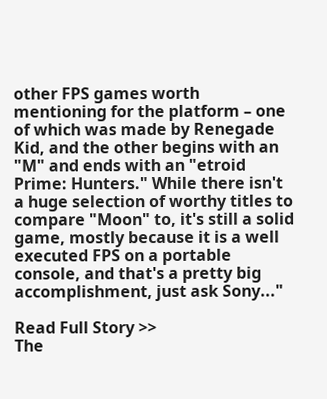other FPS games worth mentioning for the platform – one of which was made by Renegade Kid, and the other begins with an "M" and ends with an "etroid Prime: Hunters." While there isn't a huge selection of worthy titles to compare "Moon" to, it's still a solid game, mostly because it is a well executed FPS on a portable console, and that's a pretty big accomplishment, just ask Sony..."

Read Full Story >>
The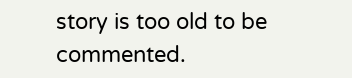story is too old to be commented.